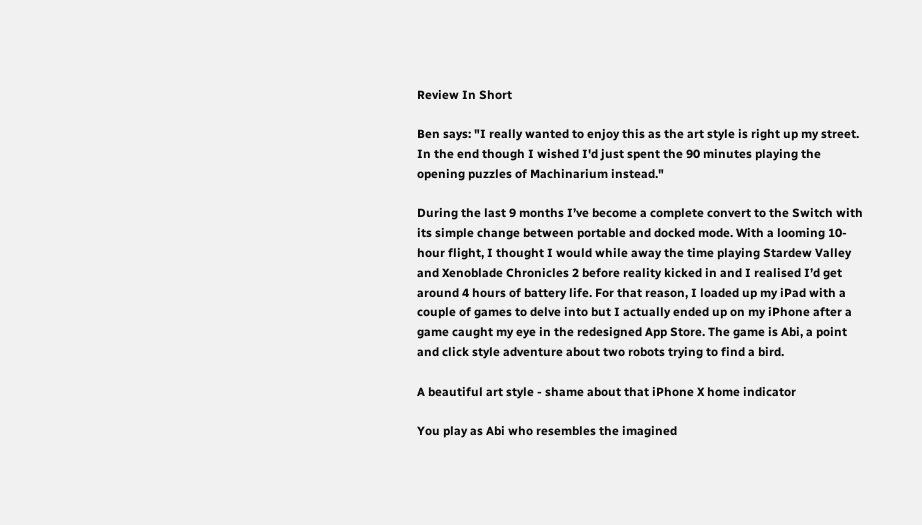Review In Short

Ben says: "I really wanted to enjoy this as the art style is right up my street. In the end though I wished I'd just spent the 90 minutes playing the opening puzzles of Machinarium instead."

During the last 9 months I’ve become a complete convert to the Switch with its simple change between portable and docked mode. With a looming 10-hour flight, I thought I would while away the time playing Stardew Valley and Xenoblade Chronicles 2 before reality kicked in and I realised I’d get around 4 hours of battery life. For that reason, I loaded up my iPad with a couple of games to delve into but I actually ended up on my iPhone after a game caught my eye in the redesigned App Store. The game is Abi, a point and click style adventure about two robots trying to find a bird.

A beautiful art style - shame about that iPhone X home indicator

You play as Abi who resembles the imagined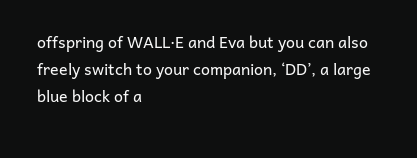offspring of WALL·E and Eva but you can also freely switch to your companion, ‘DD’, a large blue block of a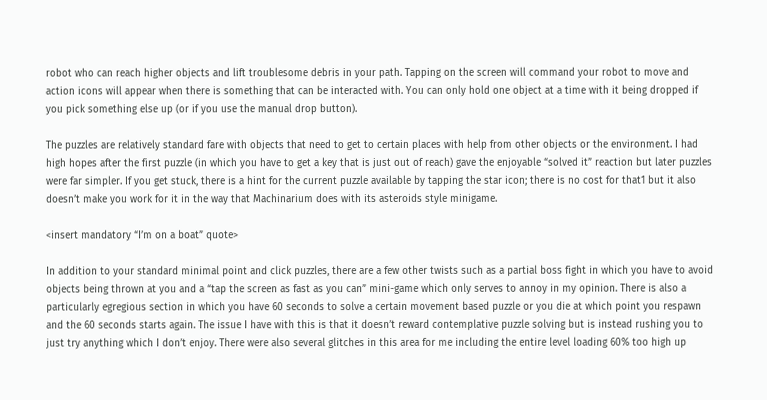robot who can reach higher objects and lift troublesome debris in your path. Tapping on the screen will command your robot to move and action icons will appear when there is something that can be interacted with. You can only hold one object at a time with it being dropped if you pick something else up (or if you use the manual drop button).

The puzzles are relatively standard fare with objects that need to get to certain places with help from other objects or the environment. I had high hopes after the first puzzle (in which you have to get a key that is just out of reach) gave the enjoyable “solved it” reaction but later puzzles were far simpler. If you get stuck, there is a hint for the current puzzle available by tapping the star icon; there is no cost for that1 but it also doesn’t make you work for it in the way that Machinarium does with its asteroids style minigame.

<insert mandatory “I’m on a boat” quote>

In addition to your standard minimal point and click puzzles, there are a few other twists such as a partial boss fight in which you have to avoid objects being thrown at you and a “tap the screen as fast as you can” mini-game which only serves to annoy in my opinion. There is also a particularly egregious section in which you have 60 seconds to solve a certain movement based puzzle or you die at which point you respawn and the 60 seconds starts again. The issue I have with this is that it doesn’t reward contemplative puzzle solving but is instead rushing you to just try anything which I don’t enjoy. There were also several glitches in this area for me including the entire level loading 60% too high up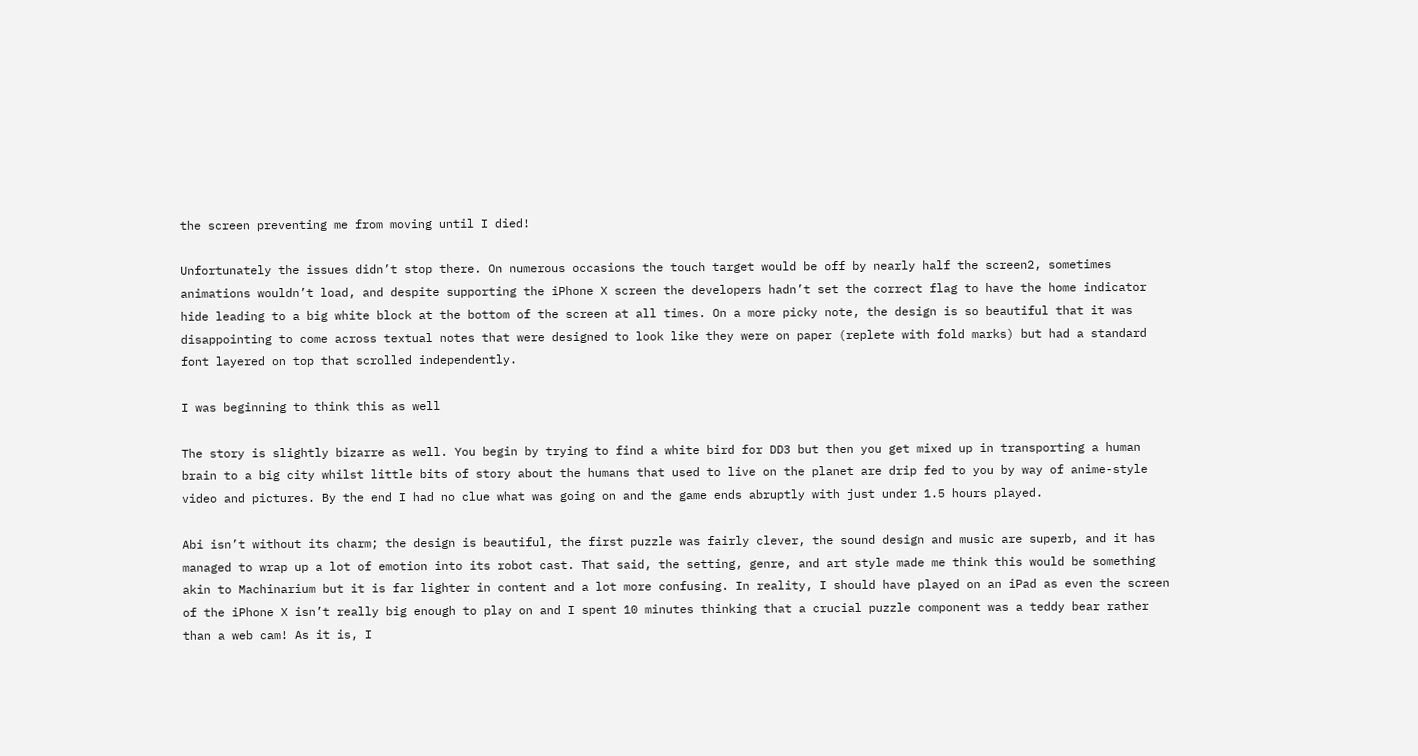the screen preventing me from moving until I died!

Unfortunately the issues didn’t stop there. On numerous occasions the touch target would be off by nearly half the screen2, sometimes animations wouldn’t load, and despite supporting the iPhone X screen the developers hadn’t set the correct flag to have the home indicator hide leading to a big white block at the bottom of the screen at all times. On a more picky note, the design is so beautiful that it was disappointing to come across textual notes that were designed to look like they were on paper (replete with fold marks) but had a standard font layered on top that scrolled independently.

I was beginning to think this as well

The story is slightly bizarre as well. You begin by trying to find a white bird for DD3 but then you get mixed up in transporting a human brain to a big city whilst little bits of story about the humans that used to live on the planet are drip fed to you by way of anime-style video and pictures. By the end I had no clue what was going on and the game ends abruptly with just under 1.5 hours played.

Abi isn’t without its charm; the design is beautiful, the first puzzle was fairly clever, the sound design and music are superb, and it has managed to wrap up a lot of emotion into its robot cast. That said, the setting, genre, and art style made me think this would be something akin to Machinarium but it is far lighter in content and a lot more confusing. In reality, I should have played on an iPad as even the screen of the iPhone X isn’t really big enough to play on and I spent 10 minutes thinking that a crucial puzzle component was a teddy bear rather than a web cam! As it is, I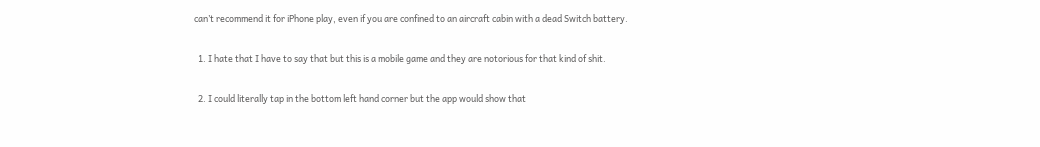can’t recommend it for iPhone play, even if you are confined to an aircraft cabin with a dead Switch battery.

  1. I hate that I have to say that but this is a mobile game and they are notorious for that kind of shit.

  2. I could literally tap in the bottom left hand corner but the app would show that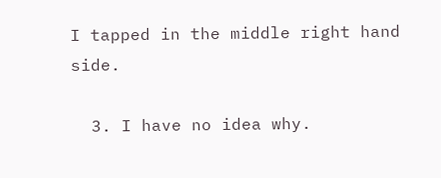I tapped in the middle right hand side.

  3. I have no idea why.